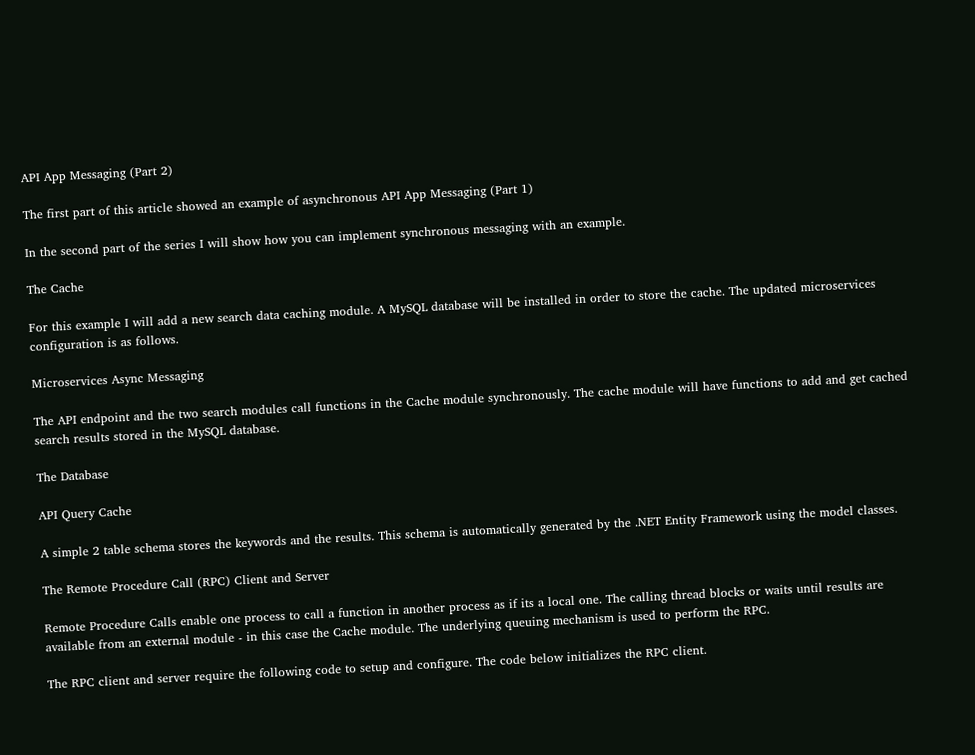API App Messaging (Part 2)

The first part of this article showed an example of asynchronous API App Messaging (Part 1)

In the second part of the series I will show how you can implement synchronous messaging with an example.

The Cache

For this example I will add a new search data caching module. A MySQL database will be installed in order to store the cache. The updated microservices configuration is as follows.

Microservices Async Messaging

The API endpoint and the two search modules call functions in the Cache module synchronously. The cache module will have functions to add and get cached search results stored in the MySQL database.

The Database

API Query Cache

A simple 2 table schema stores the keywords and the results. This schema is automatically generated by the .NET Entity Framework using the model classes.

The Remote Procedure Call (RPC) Client and Server

Remote Procedure Calls enable one process to call a function in another process as if its a local one. The calling thread blocks or waits until results are available from an external module - in this case the Cache module. The underlying queuing mechanism is used to perform the RPC.

The RPC client and server require the following code to setup and configure. The code below initializes the RPC client.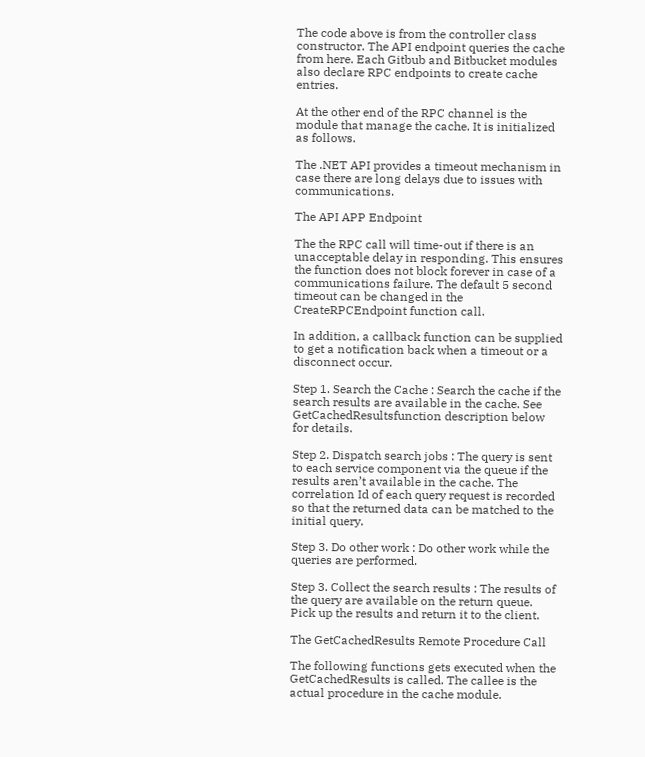The code above is from the controller class constructor. The API endpoint queries the cache from here. Each Gitbub and Bitbucket modules also declare RPC endpoints to create cache entries.

At the other end of the RPC channel is the module that manage the cache. It is initialized as follows.

The .NET API provides a timeout mechanism in case there are long delays due to issues with communications.

The API APP Endpoint

The the RPC call will time-out if there is an unacceptable delay in responding. This ensures the function does not block forever in case of a communications failure. The default 5 second timeout can be changed in the CreateRPCEndpoint function call.

In addition, a callback function can be supplied to get a notification back when a timeout or a disconnect occur.

Step 1. Search the Cache : Search the cache if the search results are available in the cache. See GetCachedResultsfunction description below for details.

Step 2. Dispatch search jobs : The query is sent to each service component via the queue if the results aren’t available in the cache. The correlation Id of each query request is recorded so that the returned data can be matched to the initial query.

Step 3. Do other work : Do other work while the queries are performed.

Step 3. Collect the search results : The results of the query are available on the return queue. Pick up the results and return it to the client.

The GetCachedResults Remote Procedure Call

The following functions gets executed when the GetCachedResults is called. The callee is the actual procedure in the cache module.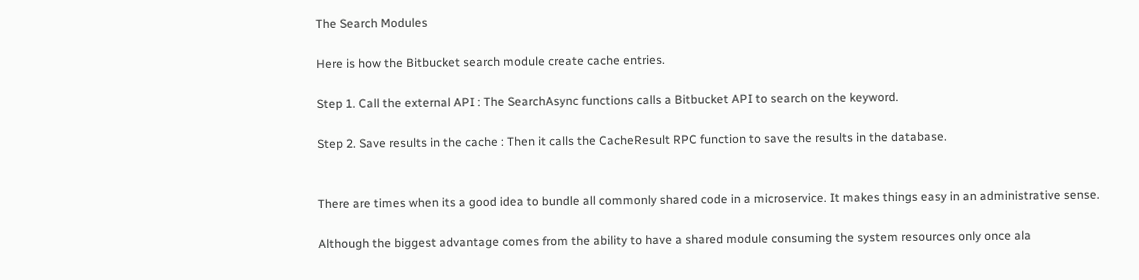The Search Modules

Here is how the Bitbucket search module create cache entries.

Step 1. Call the external API : The SearchAsync functions calls a Bitbucket API to search on the keyword.

Step 2. Save results in the cache : Then it calls the CacheResult RPC function to save the results in the database.


There are times when its a good idea to bundle all commonly shared code in a microservice. It makes things easy in an administrative sense.

Although the biggest advantage comes from the ability to have a shared module consuming the system resources only once ala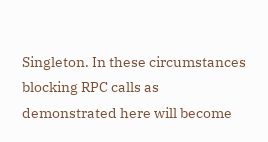Singleton. In these circumstances blocking RPC calls as demonstrated here will become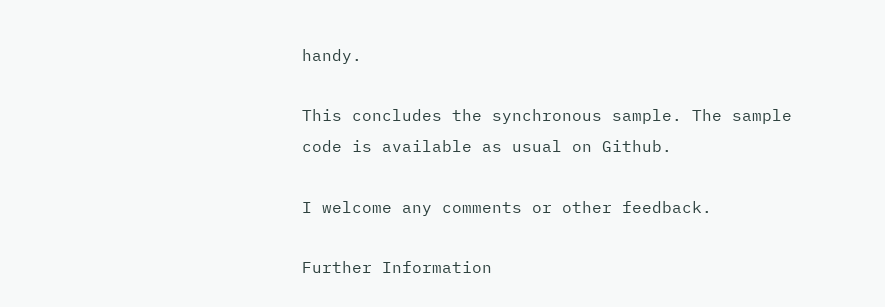handy.

This concludes the synchronous sample. The sample code is available as usual on Github.

I welcome any comments or other feedback.

Further Information